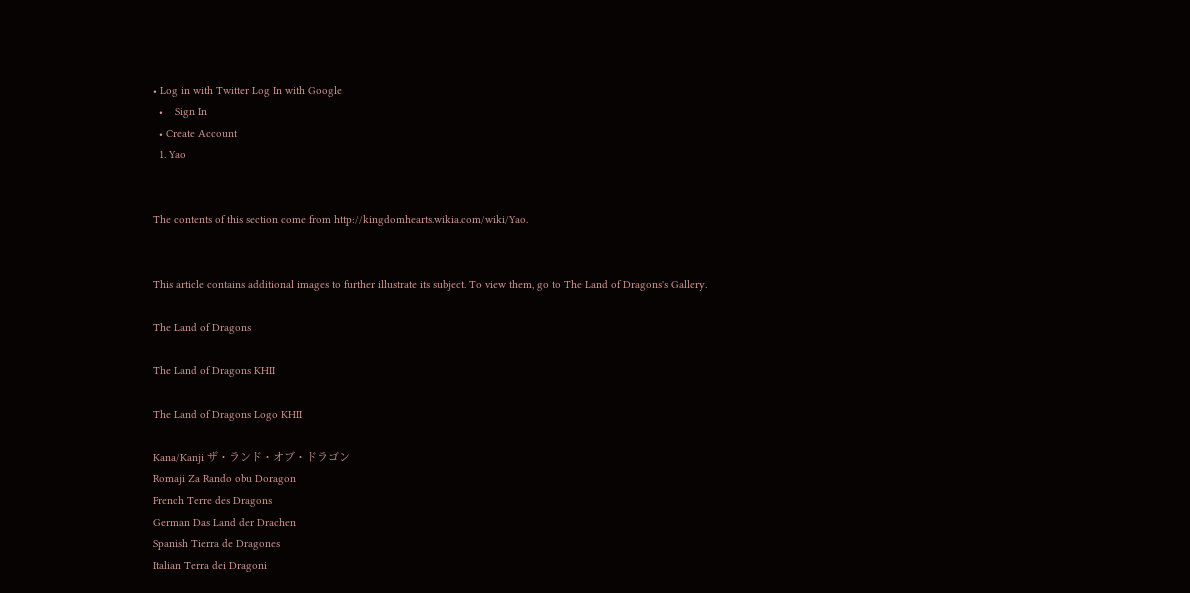• Log in with Twitter Log In with Google
  •    Sign In
  • Create Account
  1. Yao


The contents of this section come from http://kingdomhearts.wikia.com/wiki/Yao.


This article contains additional images to further illustrate its subject. To view them, go to The Land of Dragons's Gallery.

The Land of Dragons

The Land of Dragons KHII

The Land of Dragons Logo KHII

Kana/Kanji ザ・ランド・オブ・ドラゴン
Romaji Za Rando obu Doragon
French Terre des Dragons
German Das Land der Drachen
Spanish Tierra de Dragones
Italian Terra dei Dragoni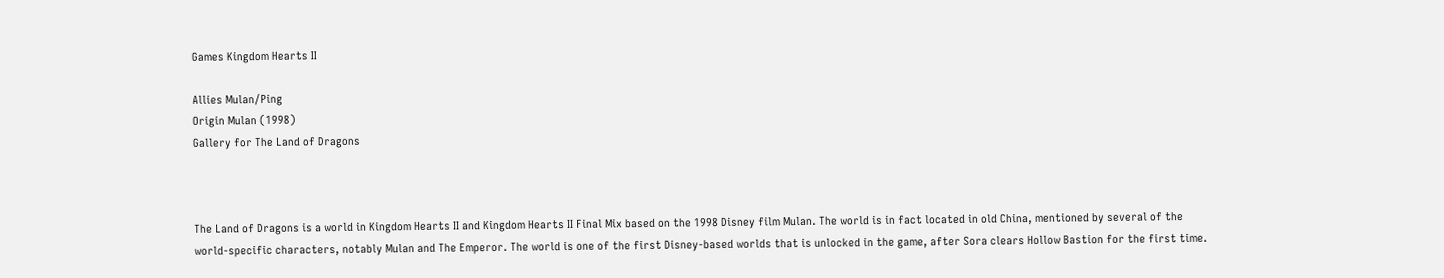Games Kingdom Hearts II

Allies Mulan/Ping
Origin Mulan (1998)
Gallery for The Land of Dragons



The Land of Dragons is a world in Kingdom Hearts II and Kingdom Hearts II Final Mix based on the 1998 Disney film Mulan. The world is in fact located in old China, mentioned by several of the world-specific characters, notably Mulan and The Emperor. The world is one of the first Disney-based worlds that is unlocked in the game, after Sora clears Hollow Bastion for the first time.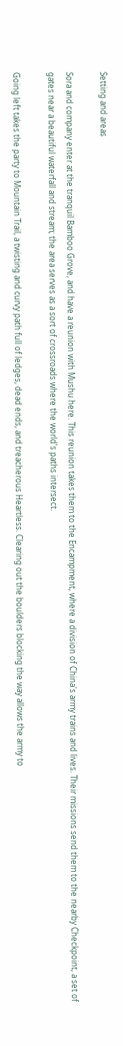Setting and areas

Sora and company enter at the tranquil Bamboo Grove, and have a reunion with Mushu here. This reunion takes them to the Encampment, where a division of China's army trains and lives. Their missions send them to the nearby Checkpoint, a set of gates near a beautiful waterfall and stream; the area serves as a sort of crossroads where the world's paths intersect.

Going left takes the party to Mountain Trail, a twisting and curvy path full of ledges, dead ends, and treacherous Heartless. Clearing out the boulders blocking the way allows the army to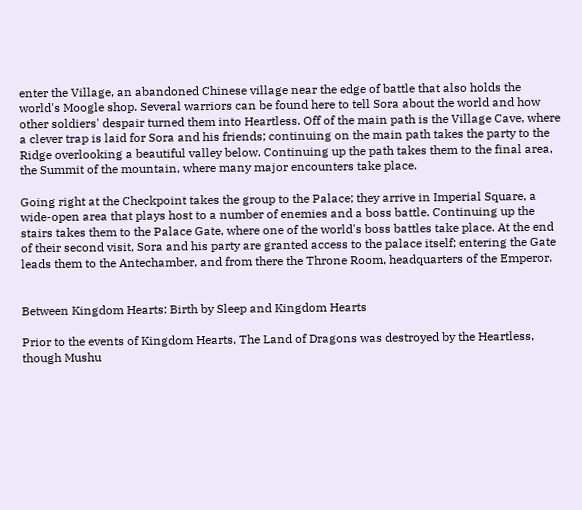enter the Village, an abandoned Chinese village near the edge of battle that also holds the world's Moogle shop. Several warriors can be found here to tell Sora about the world and how other soldiers' despair turned them into Heartless. Off of the main path is the Village Cave, where a clever trap is laid for Sora and his friends; continuing on the main path takes the party to the Ridge overlooking a beautiful valley below. Continuing up the path takes them to the final area, the Summit of the mountain, where many major encounters take place.

Going right at the Checkpoint takes the group to the Palace; they arrive in Imperial Square, a wide-open area that plays host to a number of enemies and a boss battle. Continuing up the stairs takes them to the Palace Gate, where one of the world's boss battles take place. At the end of their second visit, Sora and his party are granted access to the palace itself; entering the Gate leads them to the Antechamber, and from there the Throne Room, headquarters of the Emperor.


Between Kingdom Hearts: Birth by Sleep and Kingdom Hearts

Prior to the events of Kingdom Hearts, The Land of Dragons was destroyed by the Heartless, though Mushu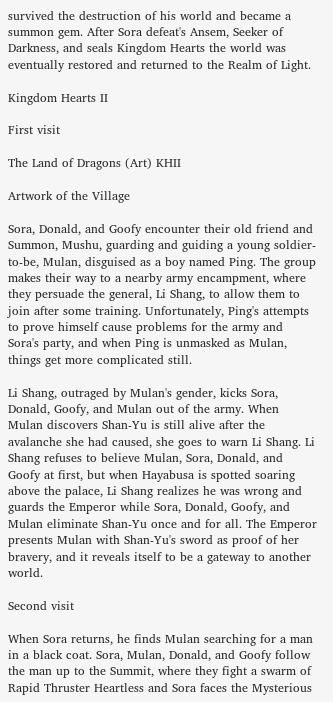survived the destruction of his world and became a summon gem. After Sora defeat's Ansem, Seeker of Darkness, and seals Kingdom Hearts the world was eventually restored and returned to the Realm of Light.

Kingdom Hearts II

First visit

The Land of Dragons (Art) KHII

Artwork of the Village

Sora, Donald, and Goofy encounter their old friend and Summon, Mushu, guarding and guiding a young soldier-to-be, Mulan, disguised as a boy named Ping. The group makes their way to a nearby army encampment, where they persuade the general, Li Shang, to allow them to join after some training. Unfortunately, Ping's attempts to prove himself cause problems for the army and Sora's party, and when Ping is unmasked as Mulan, things get more complicated still.

Li Shang, outraged by Mulan's gender, kicks Sora, Donald, Goofy, and Mulan out of the army. When Mulan discovers Shan-Yu is still alive after the avalanche she had caused, she goes to warn Li Shang. Li Shang refuses to believe Mulan, Sora, Donald, and Goofy at first, but when Hayabusa is spotted soaring above the palace, Li Shang realizes he was wrong and guards the Emperor while Sora, Donald, Goofy, and Mulan eliminate Shan-Yu once and for all. The Emperor presents Mulan with Shan-Yu's sword as proof of her bravery, and it reveals itself to be a gateway to another world.

Second visit

When Sora returns, he finds Mulan searching for a man in a black coat. Sora, Mulan, Donald, and Goofy follow the man up to the Summit, where they fight a swarm of Rapid Thruster Heartless and Sora faces the Mysterious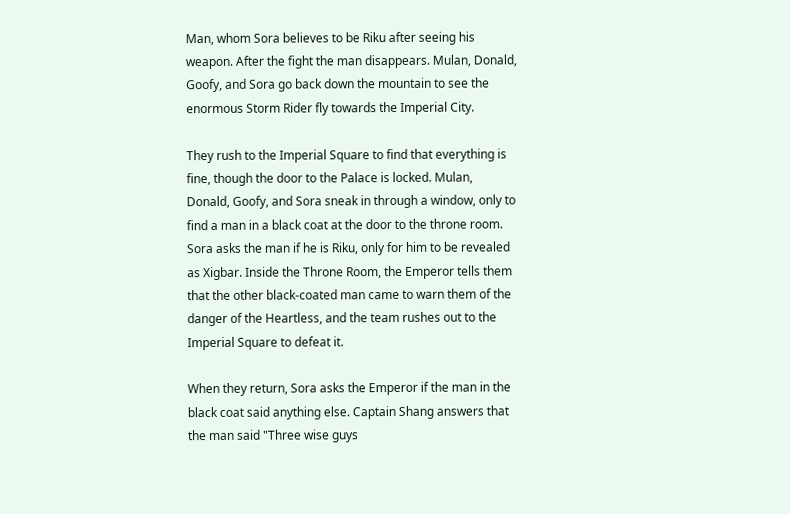Man, whom Sora believes to be Riku after seeing his weapon. After the fight the man disappears. Mulan, Donald, Goofy, and Sora go back down the mountain to see the enormous Storm Rider fly towards the Imperial City.

They rush to the Imperial Square to find that everything is fine, though the door to the Palace is locked. Mulan, Donald, Goofy, and Sora sneak in through a window, only to find a man in a black coat at the door to the throne room. Sora asks the man if he is Riku, only for him to be revealed as Xigbar. Inside the Throne Room, the Emperor tells them that the other black-coated man came to warn them of the danger of the Heartless, and the team rushes out to the Imperial Square to defeat it.

When they return, Sora asks the Emperor if the man in the black coat said anything else. Captain Shang answers that the man said "Three wise guys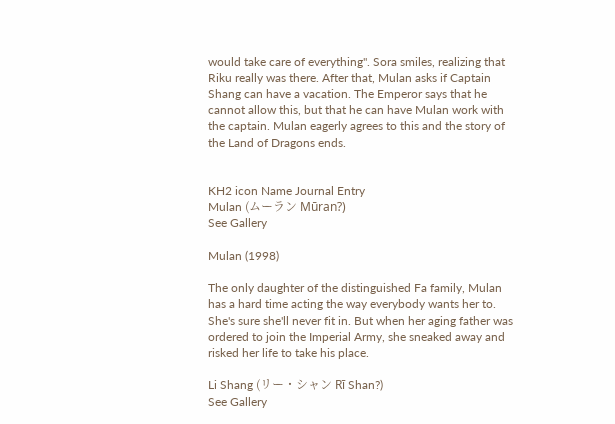would take care of everything". Sora smiles, realizing that Riku really was there. After that, Mulan asks if Captain Shang can have a vacation. The Emperor says that he cannot allow this, but that he can have Mulan work with the captain. Mulan eagerly agrees to this and the story of the Land of Dragons ends.


KH2 icon Name Journal Entry
Mulan (ムーラン Mūran?)
See Gallery

Mulan (1998)

The only daughter of the distinguished Fa family, Mulan has a hard time acting the way everybody wants her to. She's sure she'll never fit in. But when her aging father was ordered to join the Imperial Army, she sneaked away and risked her life to take his place.

Li Shang (リー・シャン Rī Shan?)
See Gallery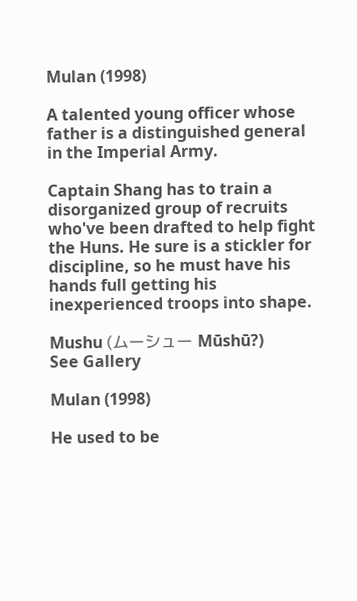Mulan (1998)

A talented young officer whose father is a distinguished general in the Imperial Army.

Captain Shang has to train a disorganized group of recruits who've been drafted to help fight the Huns. He sure is a stickler for discipline, so he must have his hands full getting his inexperienced troops into shape.

Mushu (ムーシュー Mūshū?)
See Gallery

Mulan (1998)

He used to be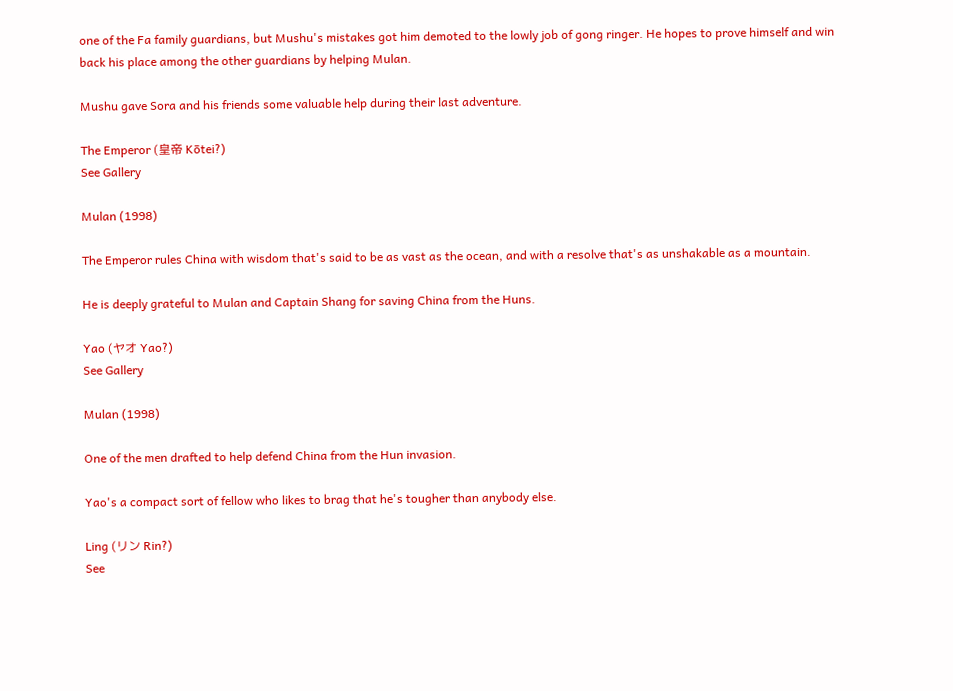one of the Fa family guardians, but Mushu's mistakes got him demoted to the lowly job of gong ringer. He hopes to prove himself and win back his place among the other guardians by helping Mulan.

Mushu gave Sora and his friends some valuable help during their last adventure.

The Emperor (皇帝 Kōtei?)
See Gallery

Mulan (1998)

The Emperor rules China with wisdom that's said to be as vast as the ocean, and with a resolve that's as unshakable as a mountain.

He is deeply grateful to Mulan and Captain Shang for saving China from the Huns.

Yao (ヤオ Yao?)
See Gallery

Mulan (1998)

One of the men drafted to help defend China from the Hun invasion.

Yao's a compact sort of fellow who likes to brag that he's tougher than anybody else.

Ling (リン Rin?)
See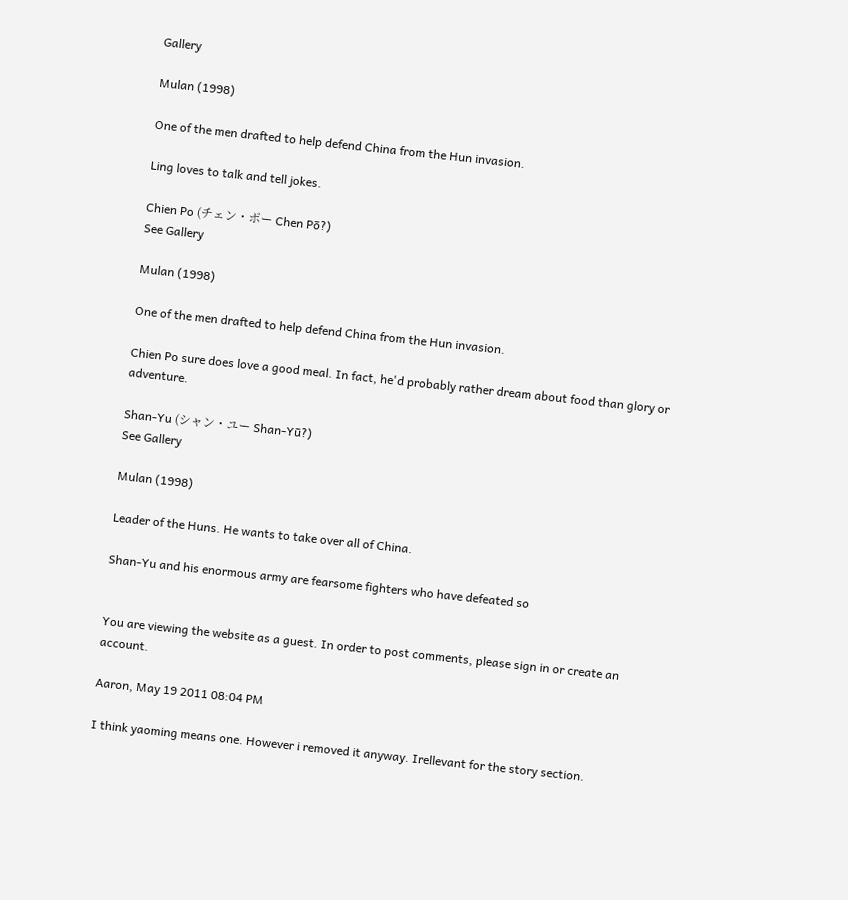Gallery

Mulan (1998)

One of the men drafted to help defend China from the Hun invasion.

Ling loves to talk and tell jokes.

Chien Po (チェン・ポー Chen Pō?)
See Gallery

Mulan (1998)

One of the men drafted to help defend China from the Hun invasion.

Chien Po sure does love a good meal. In fact, he'd probably rather dream about food than glory or adventure.

Shan-Yu (シャン・ユー Shan-Yū?)
See Gallery

Mulan (1998)

Leader of the Huns. He wants to take over all of China.

Shan-Yu and his enormous army are fearsome fighters who have defeated so


You are viewing the website as a guest. In order to post comments, please sign in or create an account.

Aaron, May 19 2011 08:04 PM

I think yaoming means one. However i removed it anyway. Irellevant for the story section.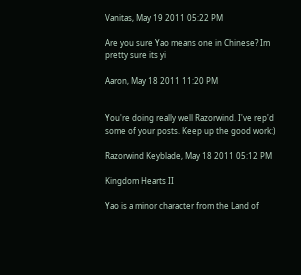Vanitas, May 19 2011 05:22 PM

Are you sure Yao means one in Chinese? Im pretty sure its yi

Aaron, May 18 2011 11:20 PM


You're doing really well Razorwind. I've rep'd some of your posts. Keep up the good work:)

Razorwind Keyblade, May 18 2011 05:12 PM

Kingdom Hearts II

Yao is a minor character from the Land of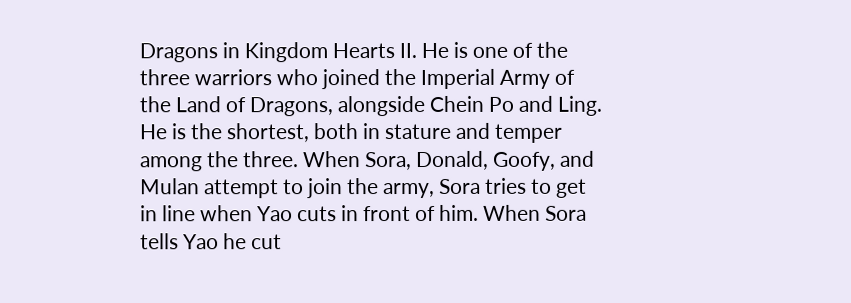Dragons in Kingdom Hearts II. He is one of the three warriors who joined the Imperial Army of the Land of Dragons, alongside Chein Po and Ling. He is the shortest, both in stature and temper among the three. When Sora, Donald, Goofy, and Mulan attempt to join the army, Sora tries to get in line when Yao cuts in front of him. When Sora tells Yao he cut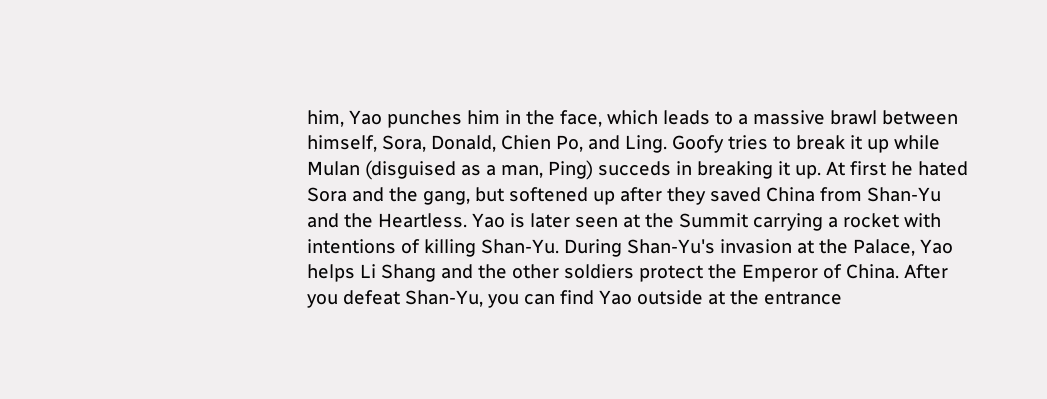him, Yao punches him in the face, which leads to a massive brawl between himself, Sora, Donald, Chien Po, and Ling. Goofy tries to break it up while Mulan (disguised as a man, Ping) succeds in breaking it up. At first he hated Sora and the gang, but softened up after they saved China from Shan-Yu and the Heartless. Yao is later seen at the Summit carrying a rocket with intentions of killing Shan-Yu. During Shan-Yu's invasion at the Palace, Yao helps Li Shang and the other soldiers protect the Emperor of China. After you defeat Shan-Yu, you can find Yao outside at the entrance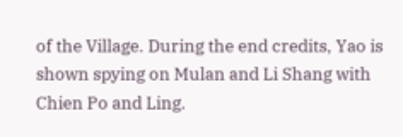of the Village. During the end credits, Yao is shown spying on Mulan and Li Shang with Chien Po and Ling.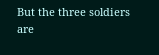But the three soldiers are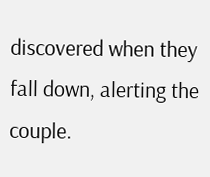discovered when they fall down, alerting the couple.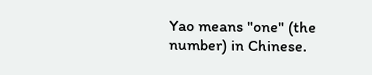Yao means "one" (the number) in Chinese.